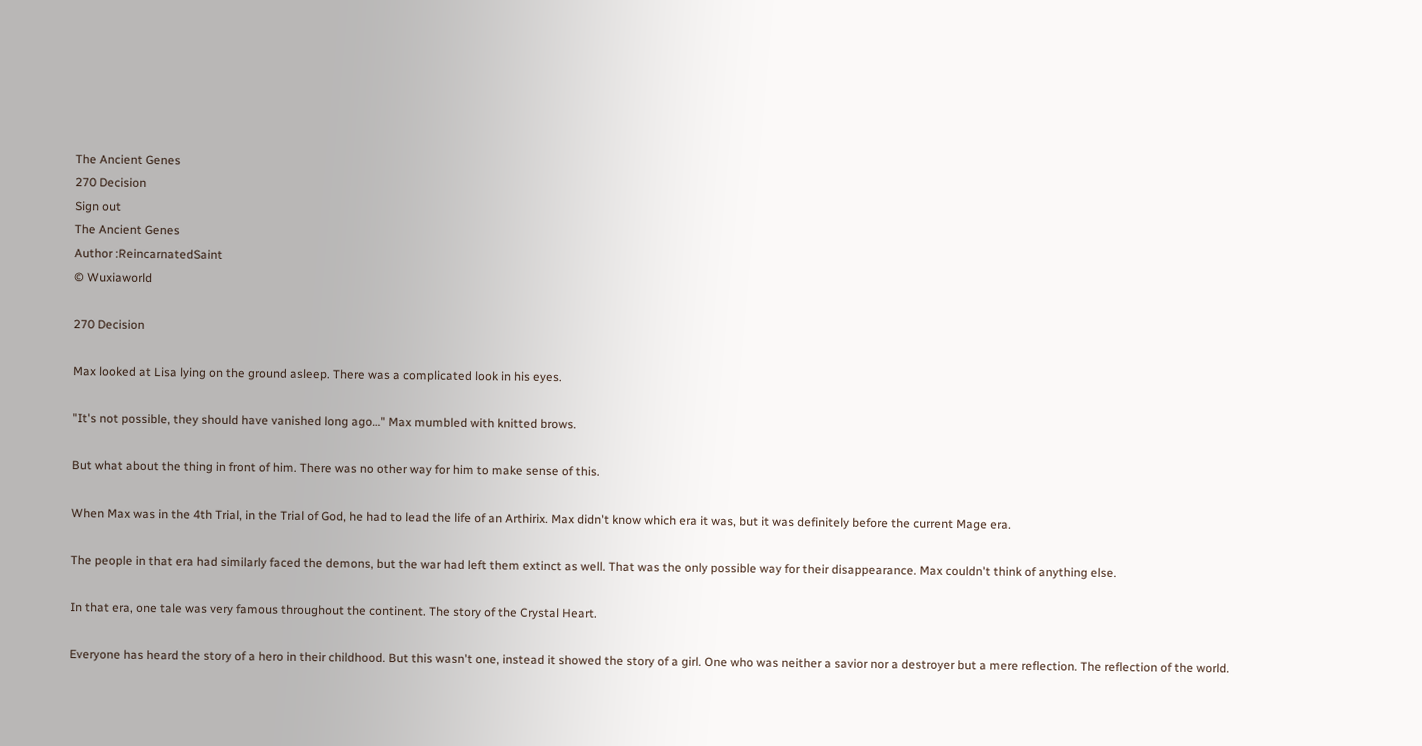The Ancient Genes
270 Decision
Sign out
The Ancient Genes
Author :ReincarnatedSaint
© Wuxiaworld

270 Decision

Max looked at Lisa lying on the ground asleep. There was a complicated look in his eyes.

"It's not possible, they should have vanished long ago…" Max mumbled with knitted brows.

But what about the thing in front of him. There was no other way for him to make sense of this.

When Max was in the 4th Trial, in the Trial of God, he had to lead the life of an Arthirix. Max didn't know which era it was, but it was definitely before the current Mage era.

The people in that era had similarly faced the demons, but the war had left them extinct as well. That was the only possible way for their disappearance. Max couldn't think of anything else.

In that era, one tale was very famous throughout the continent. The story of the Crystal Heart.

Everyone has heard the story of a hero in their childhood. But this wasn't one, instead it showed the story of a girl. One who was neither a savior nor a destroyer but a mere reflection. The reflection of the world.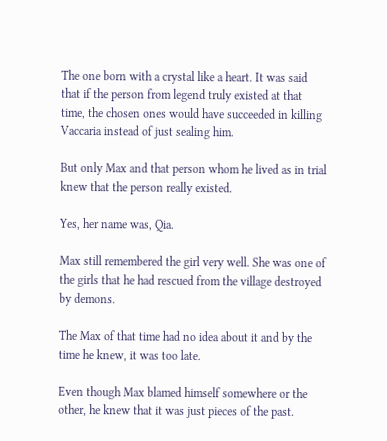The one born with a crystal like a heart. It was said that if the person from legend truly existed at that time, the chosen ones would have succeeded in killing Vaccaria instead of just sealing him.

But only Max and that person whom he lived as in trial knew that the person really existed.

Yes, her name was, Qia.

Max still remembered the girl very well. She was one of the girls that he had rescued from the village destroyed by demons.

The Max of that time had no idea about it and by the time he knew, it was too late.

Even though Max blamed himself somewhere or the other, he knew that it was just pieces of the past.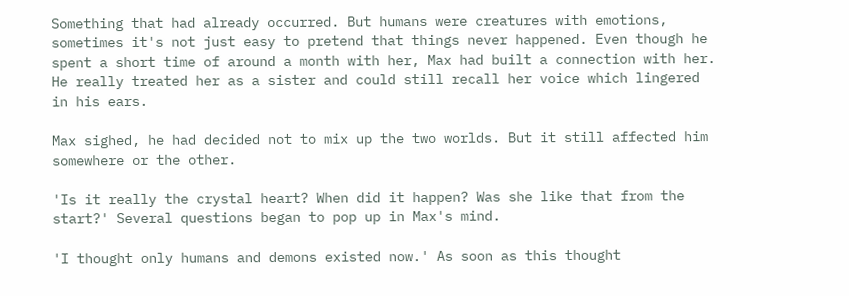Something that had already occurred. But humans were creatures with emotions, sometimes it's not just easy to pretend that things never happened. Even though he spent a short time of around a month with her, Max had built a connection with her. He really treated her as a sister and could still recall her voice which lingered in his ears.

Max sighed, he had decided not to mix up the two worlds. But it still affected him somewhere or the other.

'Is it really the crystal heart? When did it happen? Was she like that from the start?' Several questions began to pop up in Max's mind.

'I thought only humans and demons existed now.' As soon as this thought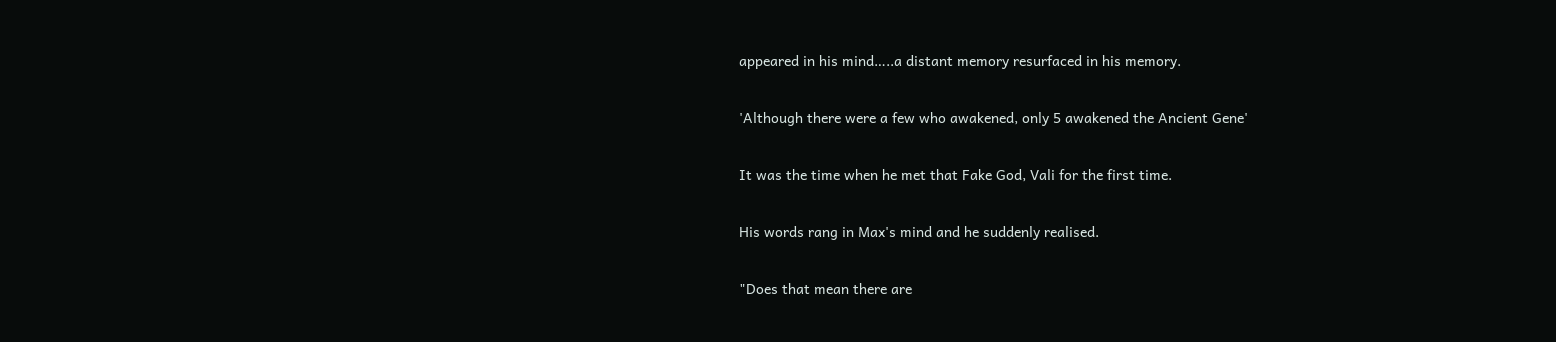appeared in his mind…..a distant memory resurfaced in his memory.

'Although there were a few who awakened, only 5 awakened the Ancient Gene'

It was the time when he met that Fake God, Vali for the first time.

His words rang in Max's mind and he suddenly realised.

"Does that mean there are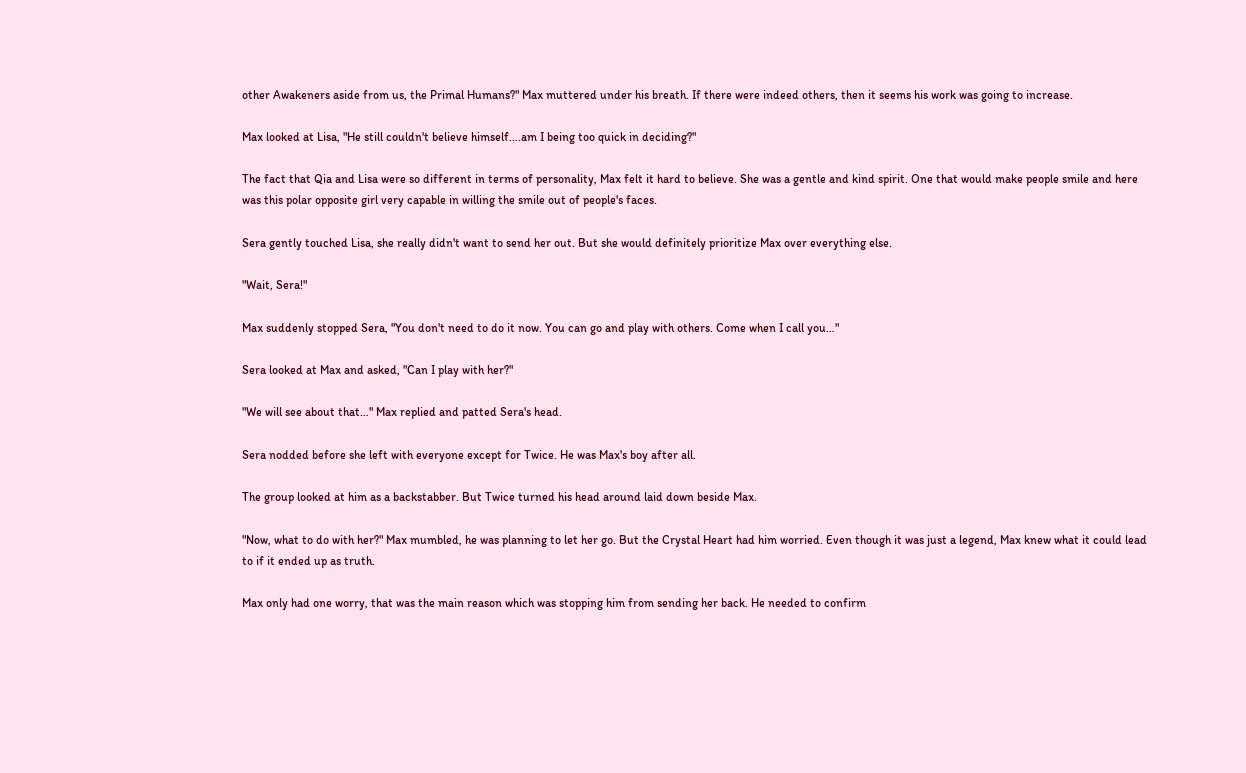other Awakeners aside from us, the Primal Humans?" Max muttered under his breath. If there were indeed others, then it seems his work was going to increase.

Max looked at Lisa, "He still couldn't believe himself….am I being too quick in deciding?"

The fact that Qia and Lisa were so different in terms of personality, Max felt it hard to believe. She was a gentle and kind spirit. One that would make people smile and here was this polar opposite girl very capable in willing the smile out of people's faces.

Sera gently touched Lisa, she really didn't want to send her out. But she would definitely prioritize Max over everything else.

"Wait, Sera!"

Max suddenly stopped Sera, "You don't need to do it now. You can go and play with others. Come when I call you…"

Sera looked at Max and asked, "Can I play with her?"

"We will see about that…" Max replied and patted Sera's head.

Sera nodded before she left with everyone except for Twice. He was Max's boy after all.

The group looked at him as a backstabber. But Twice turned his head around laid down beside Max.

"Now, what to do with her?" Max mumbled, he was planning to let her go. But the Crystal Heart had him worried. Even though it was just a legend, Max knew what it could lead to if it ended up as truth.

Max only had one worry, that was the main reason which was stopping him from sending her back. He needed to confirm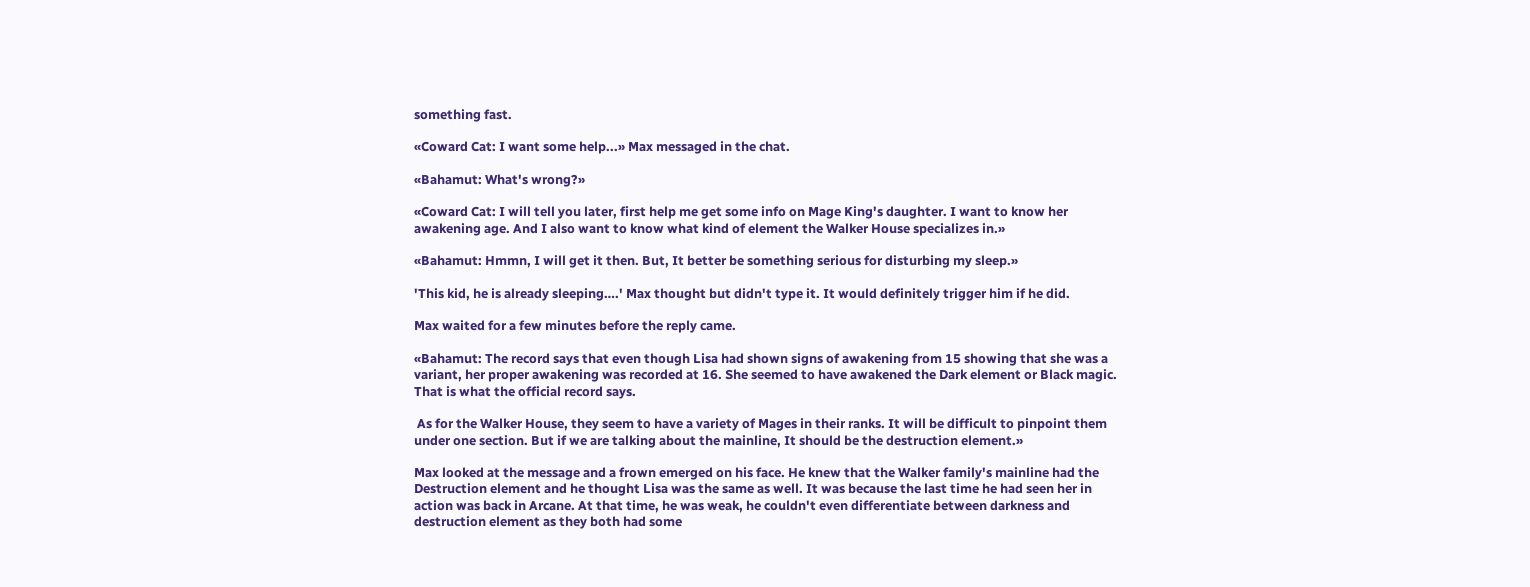something fast.

«Coward Cat: I want some help...» Max messaged in the chat.

«Bahamut: What's wrong?»

«Coward Cat: I will tell you later, first help me get some info on Mage King's daughter. I want to know her awakening age. And I also want to know what kind of element the Walker House specializes in.»

«Bahamut: Hmmn, I will get it then. But, It better be something serious for disturbing my sleep.»

'This kid, he is already sleeping….' Max thought but didn't type it. It would definitely trigger him if he did.

Max waited for a few minutes before the reply came.

«Bahamut: The record says that even though Lisa had shown signs of awakening from 15 showing that she was a variant, her proper awakening was recorded at 16. She seemed to have awakened the Dark element or Black magic. That is what the official record says.

 As for the Walker House, they seem to have a variety of Mages in their ranks. It will be difficult to pinpoint them under one section. But if we are talking about the mainline, It should be the destruction element.»

Max looked at the message and a frown emerged on his face. He knew that the Walker family's mainline had the Destruction element and he thought Lisa was the same as well. It was because the last time he had seen her in action was back in Arcane. At that time, he was weak, he couldn't even differentiate between darkness and destruction element as they both had some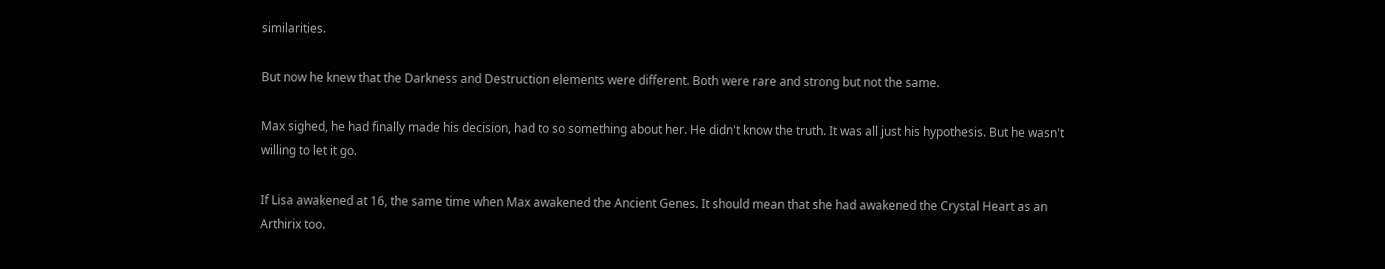similarities.

But now he knew that the Darkness and Destruction elements were different. Both were rare and strong but not the same.

Max sighed, he had finally made his decision, had to so something about her. He didn't know the truth. It was all just his hypothesis. But he wasn't willing to let it go.

If Lisa awakened at 16, the same time when Max awakened the Ancient Genes. It should mean that she had awakened the Crystal Heart as an Arthirix too.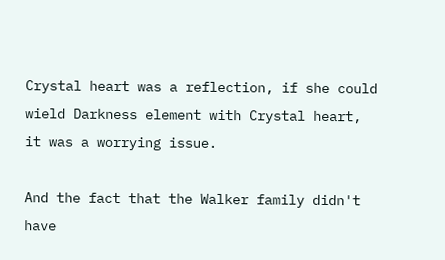Crystal heart was a reflection, if she could wield Darkness element with Crystal heart, it was a worrying issue.

And the fact that the Walker family didn't have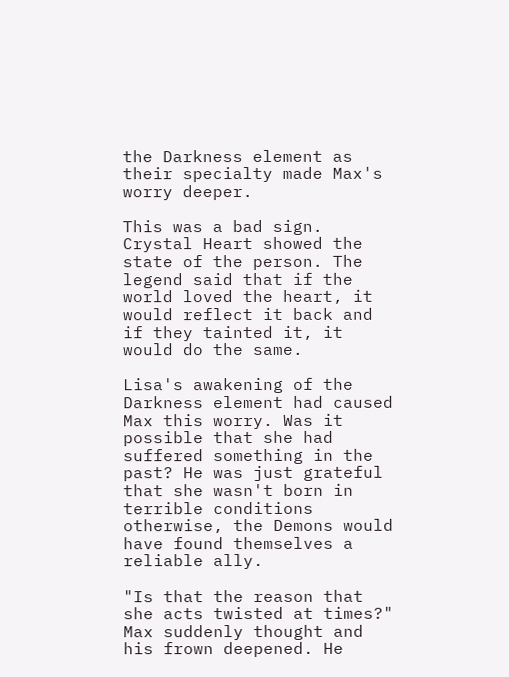the Darkness element as their specialty made Max's worry deeper.

This was a bad sign. Crystal Heart showed the state of the person. The legend said that if the world loved the heart, it would reflect it back and if they tainted it, it would do the same.

Lisa's awakening of the Darkness element had caused Max this worry. Was it possible that she had suffered something in the past? He was just grateful that she wasn't born in terrible conditions otherwise, the Demons would have found themselves a reliable ally.

"Is that the reason that she acts twisted at times?" Max suddenly thought and his frown deepened. He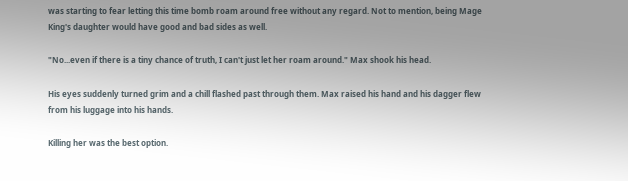was starting to fear letting this time bomb roam around free without any regard. Not to mention, being Mage King's daughter would have good and bad sides as well.

"No...even if there is a tiny chance of truth, I can't just let her roam around." Max shook his head.

His eyes suddenly turned grim and a chill flashed past through them. Max raised his hand and his dagger flew from his luggage into his hands.

Killing her was the best option.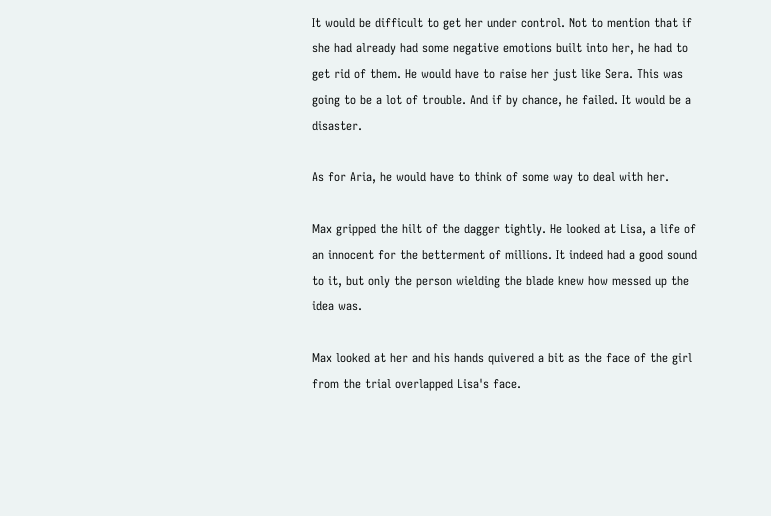It would be difficult to get her under control. Not to mention that if she had already had some negative emotions built into her, he had to get rid of them. He would have to raise her just like Sera. This was going to be a lot of trouble. And if by chance, he failed. It would be a disaster.

As for Aria, he would have to think of some way to deal with her.

Max gripped the hilt of the dagger tightly. He looked at Lisa, a life of an innocent for the betterment of millions. It indeed had a good sound to it, but only the person wielding the blade knew how messed up the idea was.

Max looked at her and his hands quivered a bit as the face of the girl from the trial overlapped Lisa's face.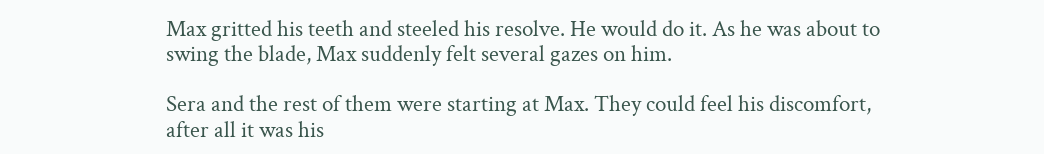Max gritted his teeth and steeled his resolve. He would do it. As he was about to swing the blade, Max suddenly felt several gazes on him.

Sera and the rest of them were starting at Max. They could feel his discomfort, after all it was his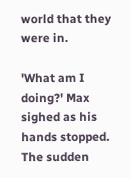world that they were in.

'What am I doing?' Max sighed as his hands stopped. The sudden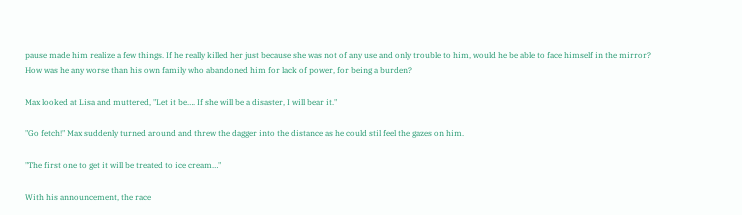pause made him realize a few things. If he really killed her just because she was not of any use and only trouble to him, would he be able to face himself in the mirror? How was he any worse than his own family who abandoned him for lack of power, for being a burden?

Max looked at Lisa and muttered, "Let it be…. If she will be a disaster, I will bear it."

"Go fetch!" Max suddenly turned around and threw the dagger into the distance as he could stil feel the gazes on him.

"The first one to get it will be treated to ice cream…"

With his announcement, the race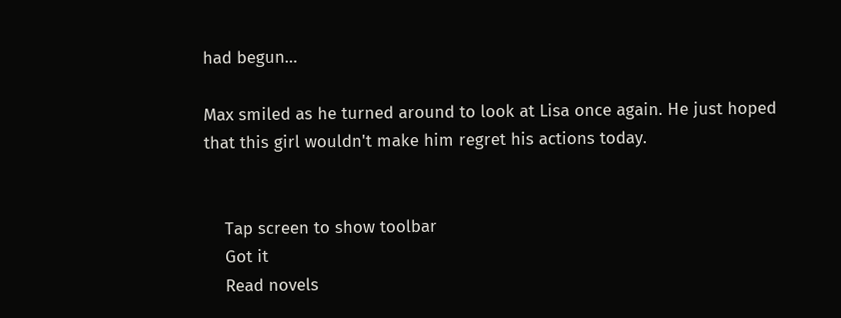had begun…

Max smiled as he turned around to look at Lisa once again. He just hoped that this girl wouldn't make him regret his actions today.


    Tap screen to show toolbar
    Got it
    Read novels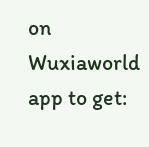on Wuxiaworld app to get: